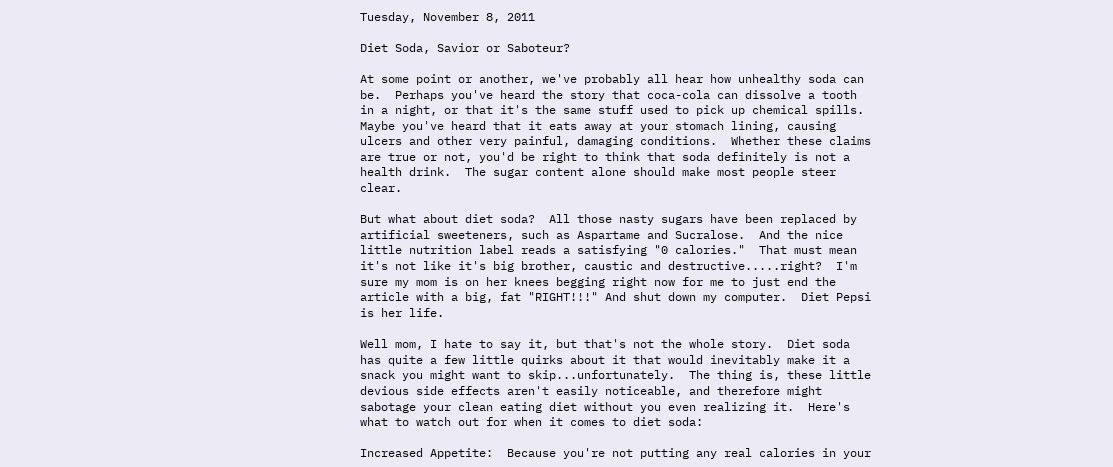Tuesday, November 8, 2011

Diet Soda, Savior or Saboteur?

At some point or another, we've probably all hear how unhealthy soda can be.  Perhaps you've heard the story that coca-cola can dissolve a tooth in a night, or that it's the same stuff used to pick up chemical spills.  Maybe you've heard that it eats away at your stomach lining, causing ulcers and other very painful, damaging conditions.  Whether these claims are true or not, you'd be right to think that soda definitely is not a health drink.  The sugar content alone should make most people steer clear.

But what about diet soda?  All those nasty sugars have been replaced by artificial sweeteners, such as Aspartame and Sucralose.  And the nice little nutrition label reads a satisfying "0 calories."  That must mean it's not like it's big brother, caustic and destructive.....right?  I'm sure my mom is on her knees begging right now for me to just end the article with a big, fat "RIGHT!!!" And shut down my computer.  Diet Pepsi is her life.

Well mom, I hate to say it, but that's not the whole story.  Diet soda has quite a few little quirks about it that would inevitably make it a snack you might want to skip...unfortunately.  The thing is, these little devious side effects aren't easily noticeable, and therefore might sabotage your clean eating diet without you even realizing it.  Here's what to watch out for when it comes to diet soda:

Increased Appetite:  Because you're not putting any real calories in your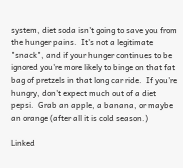system, diet soda isn't going to save you from the hunger pains.  It's not a legitimate "snack", and if your hunger continues to be ignored you're more likely to binge on that fat bag of pretzels in that long car ride.  If you're hungry, don't expect much out of a diet pepsi.  Grab an apple, a banana, or maybe an orange (after all it is cold season.)

Linked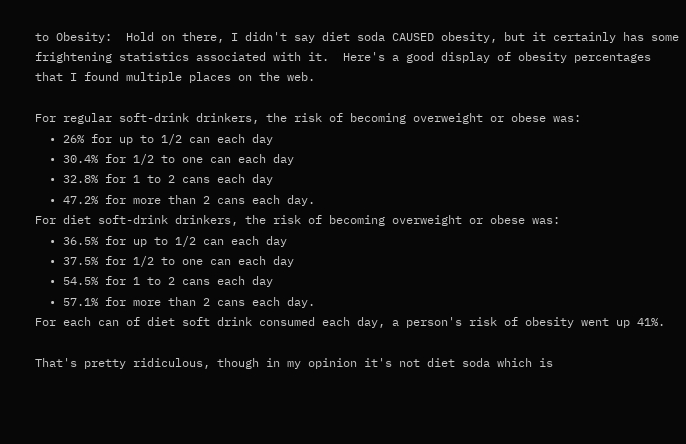to Obesity:  Hold on there, I didn't say diet soda CAUSED obesity, but it certainly has some frightening statistics associated with it.  Here's a good display of obesity percentages that I found multiple places on the web.

For regular soft-drink drinkers, the risk of becoming overweight or obese was:
  • 26% for up to 1/2 can each day
  • 30.4% for 1/2 to one can each day
  • 32.8% for 1 to 2 cans each day
  • 47.2% for more than 2 cans each day.
For diet soft-drink drinkers, the risk of becoming overweight or obese was:
  • 36.5% for up to 1/2 can each day
  • 37.5% for 1/2 to one can each day
  • 54.5% for 1 to 2 cans each day
  • 57.1% for more than 2 cans each day.
For each can of diet soft drink consumed each day, a person's risk of obesity went up 41%.

That's pretty ridiculous, though in my opinion it's not diet soda which is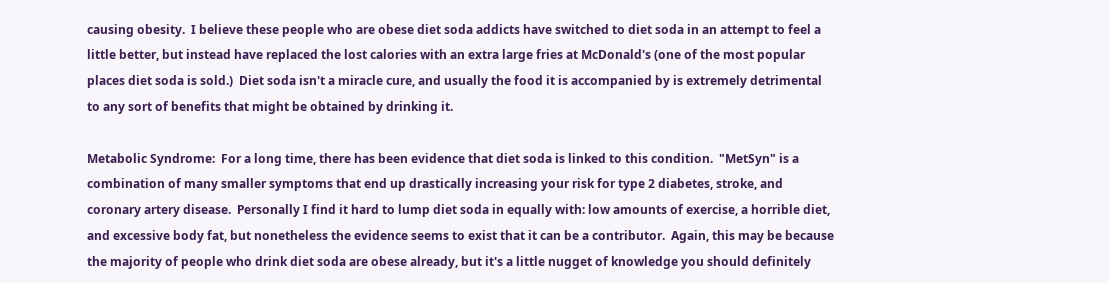causing obesity.  I believe these people who are obese diet soda addicts have switched to diet soda in an attempt to feel a little better, but instead have replaced the lost calories with an extra large fries at McDonald's (one of the most popular places diet soda is sold.)  Diet soda isn't a miracle cure, and usually the food it is accompanied by is extremely detrimental to any sort of benefits that might be obtained by drinking it.

Metabolic Syndrome:  For a long time, there has been evidence that diet soda is linked to this condition.  "MetSyn" is a combination of many smaller symptoms that end up drastically increasing your risk for type 2 diabetes, stroke, and coronary artery disease.  Personally I find it hard to lump diet soda in equally with: low amounts of exercise, a horrible diet, and excessive body fat, but nonetheless the evidence seems to exist that it can be a contributor.  Again, this may be because the majority of people who drink diet soda are obese already, but it's a little nugget of knowledge you should definitely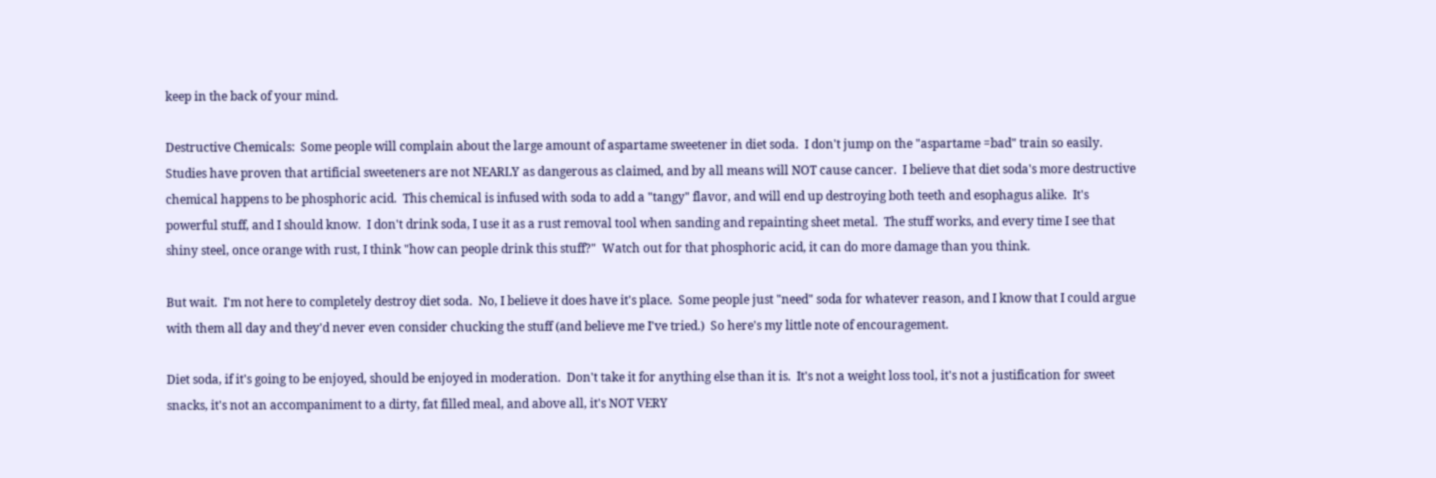keep in the back of your mind.

Destructive Chemicals:  Some people will complain about the large amount of aspartame sweetener in diet soda.  I don't jump on the "aspartame =bad" train so easily.  Studies have proven that artificial sweeteners are not NEARLY as dangerous as claimed, and by all means will NOT cause cancer.  I believe that diet soda's more destructive chemical happens to be phosphoric acid.  This chemical is infused with soda to add a "tangy" flavor, and will end up destroying both teeth and esophagus alike.  It's powerful stuff, and I should know.  I don't drink soda, I use it as a rust removal tool when sanding and repainting sheet metal.  The stuff works, and every time I see that shiny steel, once orange with rust, I think "how can people drink this stuff?"  Watch out for that phosphoric acid, it can do more damage than you think.

But wait.  I'm not here to completely destroy diet soda.  No, I believe it does have it's place.  Some people just "need" soda for whatever reason, and I know that I could argue with them all day and they'd never even consider chucking the stuff (and believe me I've tried.)  So here's my little note of encouragement.

Diet soda, if it's going to be enjoyed, should be enjoyed in moderation.  Don't take it for anything else than it is.  It's not a weight loss tool, it's not a justification for sweet snacks, it's not an accompaniment to a dirty, fat filled meal, and above all, it's NOT VERY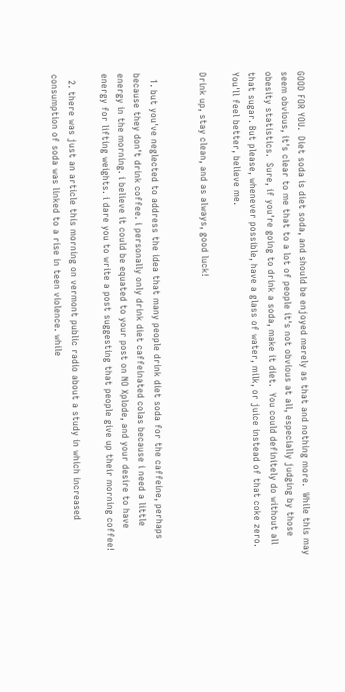GOOD FOR YOU.  Diet soda is diet soda, and should be enjoyed merely as that and nothing more.  While this may seem obvious, it's clear to me that to a lot of people it's not obvious at all, especially judging by those obesity statistics.  Sure, if you're going to drink a soda, make it diet.  You could definitely do without all that sugar. But please, whenever possible, have a glass of water, milk, or juice instead of that coke zero.  You'll feel better, believe me.

Drink up, stay clean, and as always, good luck!


  1. but you've neglected to address the idea that many people drink diet soda for the caffeine, perhaps because they don't drink coffee. i personally only drink diet caffeinated colas because i need a little energy in the morning. i believe it could be equated to your post on NO Xplode, and your desire to have energy for lifting weights. i dare you to write a post suggesting that people give up their morning coffee!

  2. there was just an article this morning on vermont public radio about a study in which increased consumption of soda was linked to a rise in teen violence. while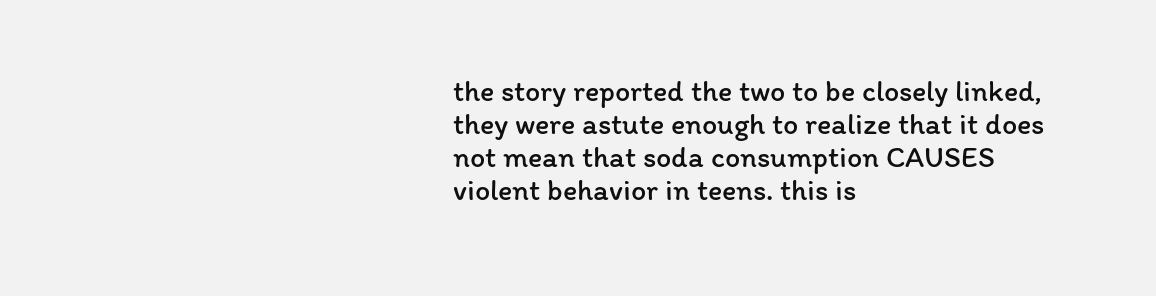the story reported the two to be closely linked, they were astute enough to realize that it does not mean that soda consumption CAUSES violent behavior in teens. this is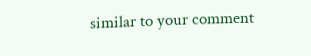similar to your comment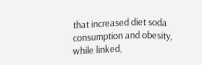that increased diet soda consumption and obesity, while linked,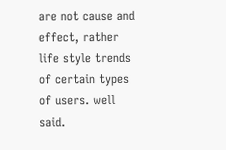are not cause and effect, rather life style trends of certain types of users. well said.